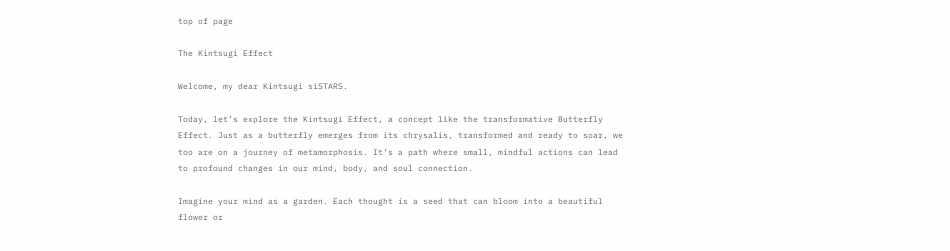top of page

The Kintsugi Effect

Welcome, my dear Kintsugi siSTARS.

Today, let’s explore the Kintsugi Effect, a concept like the transformative Butterfly Effect. Just as a butterfly emerges from its chrysalis, transformed and ready to soar, we too are on a journey of metamorphosis. It’s a path where small, mindful actions can lead to profound changes in our mind, body, and soul connection.

Imagine your mind as a garden. Each thought is a seed that can bloom into a beautiful flower or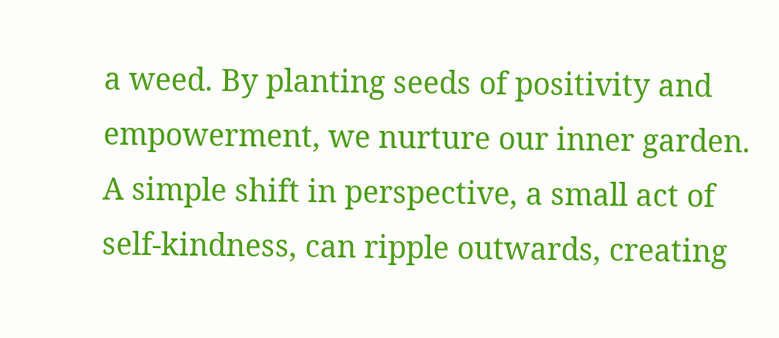a weed. By planting seeds of positivity and empowerment, we nurture our inner garden. A simple shift in perspective, a small act of self-kindness, can ripple outwards, creating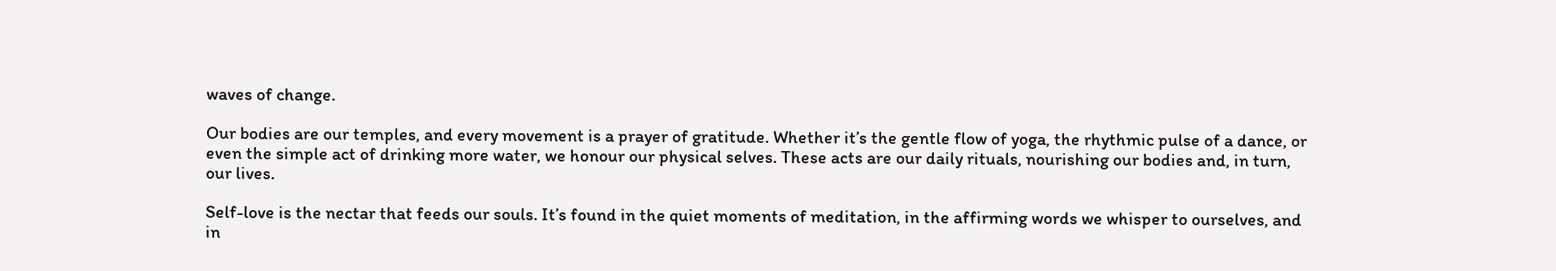waves of change.

Our bodies are our temples, and every movement is a prayer of gratitude. Whether it’s the gentle flow of yoga, the rhythmic pulse of a dance, or even the simple act of drinking more water, we honour our physical selves. These acts are our daily rituals, nourishing our bodies and, in turn, our lives.

Self-love is the nectar that feeds our souls. It’s found in the quiet moments of meditation, in the affirming words we whisper to ourselves, and in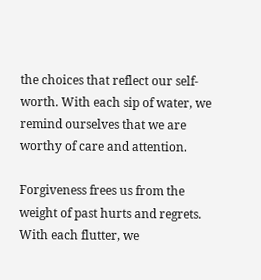the choices that reflect our self-worth. With each sip of water, we remind ourselves that we are worthy of care and attention.

Forgiveness frees us from the weight of past hurts and regrets. With each flutter, we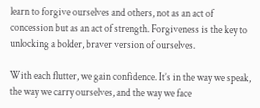learn to forgive ourselves and others, not as an act of concession but as an act of strength. Forgiveness is the key to unlocking a bolder, braver version of ourselves.

With each flutter, we gain confidence. It’s in the way we speak, the way we carry ourselves, and the way we face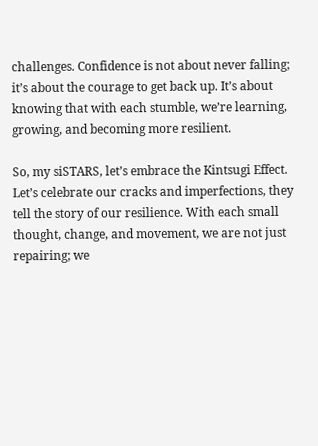challenges. Confidence is not about never falling; it’s about the courage to get back up. It’s about knowing that with each stumble, we’re learning, growing, and becoming more resilient.

So, my siSTARS, let’s embrace the Kintsugi Effect. Let’s celebrate our cracks and imperfections, they tell the story of our resilience. With each small thought, change, and movement, we are not just repairing; we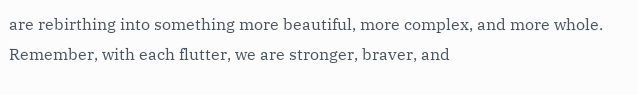are rebirthing into something more beautiful, more complex, and more whole. Remember, with each flutter, we are stronger, braver, and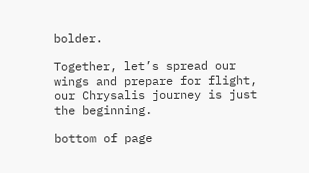bolder.

Together, let’s spread our wings and prepare for flight, our Chrysalis journey is just the beginning.

bottom of page